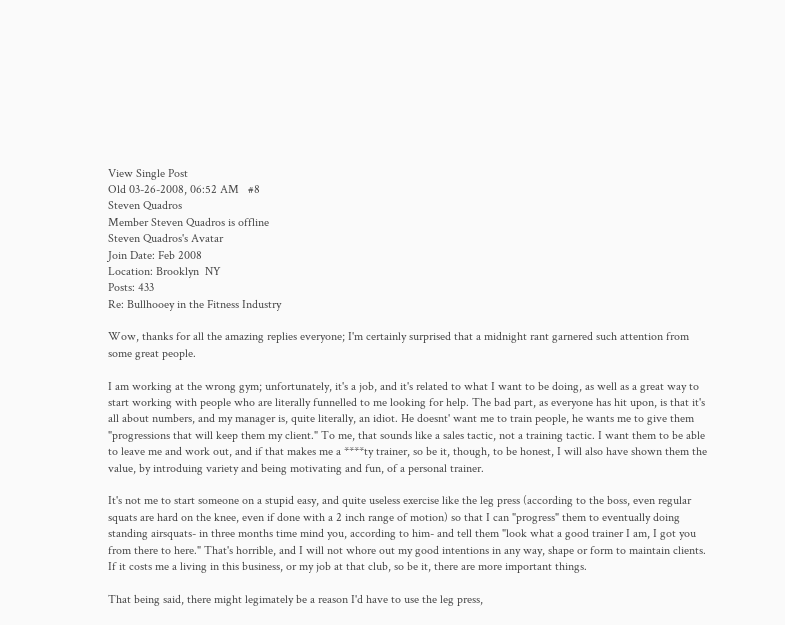View Single Post
Old 03-26-2008, 06:52 AM   #8
Steven Quadros
Member Steven Quadros is offline
Steven Quadros's Avatar
Join Date: Feb 2008
Location: Brooklyn  NY
Posts: 433
Re: Bullhooey in the Fitness Industry

Wow, thanks for all the amazing replies everyone; I'm certainly surprised that a midnight rant garnered such attention from some great people.

I am working at the wrong gym; unfortunately, it's a job, and it's related to what I want to be doing, as well as a great way to start working with people who are literally funnelled to me looking for help. The bad part, as everyone has hit upon, is that it's all about numbers, and my manager is, quite literally, an idiot. He doesnt' want me to train people, he wants me to give them "progressions that will keep them my client." To me, that sounds like a sales tactic, not a training tactic. I want them to be able to leave me and work out, and if that makes me a ****ty trainer, so be it, though, to be honest, I will also have shown them the value, by introduing variety and being motivating and fun, of a personal trainer.

It's not me to start someone on a stupid easy, and quite useless exercise like the leg press (according to the boss, even regular squats are hard on the knee, even if done with a 2 inch range of motion) so that I can "progress" them to eventually doing standing airsquats- in three months time mind you, according to him- and tell them "look what a good trainer I am, I got you from there to here." That's horrible, and I will not whore out my good intentions in any way, shape or form to maintain clients. If it costs me a living in this business, or my job at that club, so be it, there are more important things.

That being said, there might legimately be a reason I'd have to use the leg press,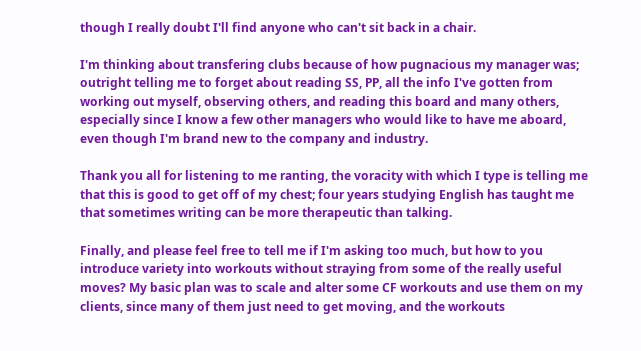though I really doubt I'll find anyone who can't sit back in a chair.

I'm thinking about transfering clubs because of how pugnacious my manager was; outright telling me to forget about reading SS, PP, all the info I've gotten from working out myself, observing others, and reading this board and many others, especially since I know a few other managers who would like to have me aboard, even though I'm brand new to the company and industry.

Thank you all for listening to me ranting, the voracity with which I type is telling me that this is good to get off of my chest; four years studying English has taught me that sometimes writing can be more therapeutic than talking.

Finally, and please feel free to tell me if I'm asking too much, but how to you introduce variety into workouts without straying from some of the really useful moves? My basic plan was to scale and alter some CF workouts and use them on my clients, since many of them just need to get moving, and the workouts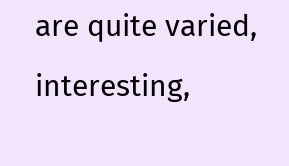are quite varied, interesting,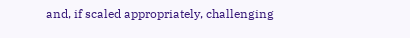and, if scaled appropriately, challenging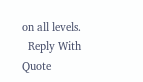on all levels.
  Reply With Quote